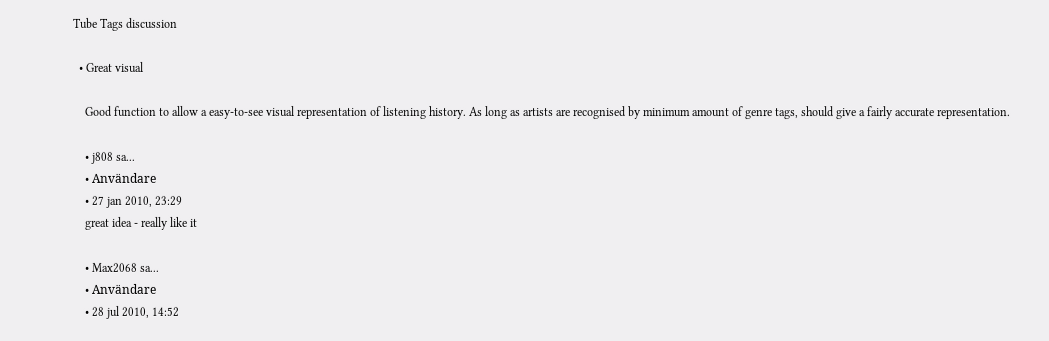Tube Tags discussion

  • Great visual

    Good function to allow a easy-to-see visual representation of listening history. As long as artists are recognised by minimum amount of genre tags, should give a fairly accurate representation.

    • j808 sa...
    • Användare
    • 27 jan 2010, 23:29
    great idea - really like it

    • Max2068 sa...
    • Användare
    • 28 jul 2010, 14:52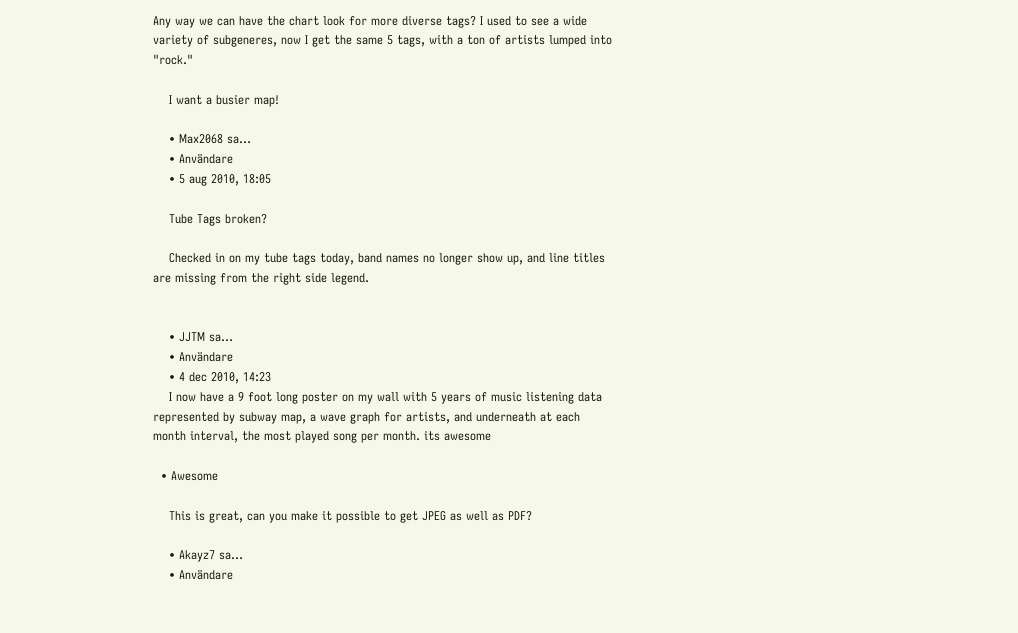Any way we can have the chart look for more diverse tags? I used to see a wide variety of subgeneres, now I get the same 5 tags, with a ton of artists lumped into "rock."

    I want a busier map!

    • Max2068 sa...
    • Användare
    • 5 aug 2010, 18:05

    Tube Tags broken?

    Checked in on my tube tags today, band names no longer show up, and line titles are missing from the right side legend.


    • JJTM sa...
    • Användare
    • 4 dec 2010, 14:23
    I now have a 9 foot long poster on my wall with 5 years of music listening data represented by subway map, a wave graph for artists, and underneath at each month interval, the most played song per month. its awesome

  • Awesome

    This is great, can you make it possible to get JPEG as well as PDF?

    • Akayz7 sa...
    • Användare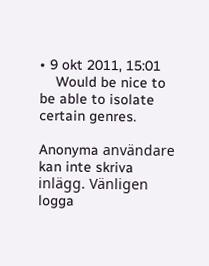• 9 okt 2011, 15:01
    Would be nice to be able to isolate certain genres.

Anonyma användare kan inte skriva inlägg. Vänligen logga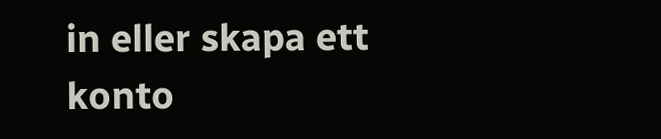in eller skapa ett konto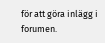för att göra inlägg i forumen.